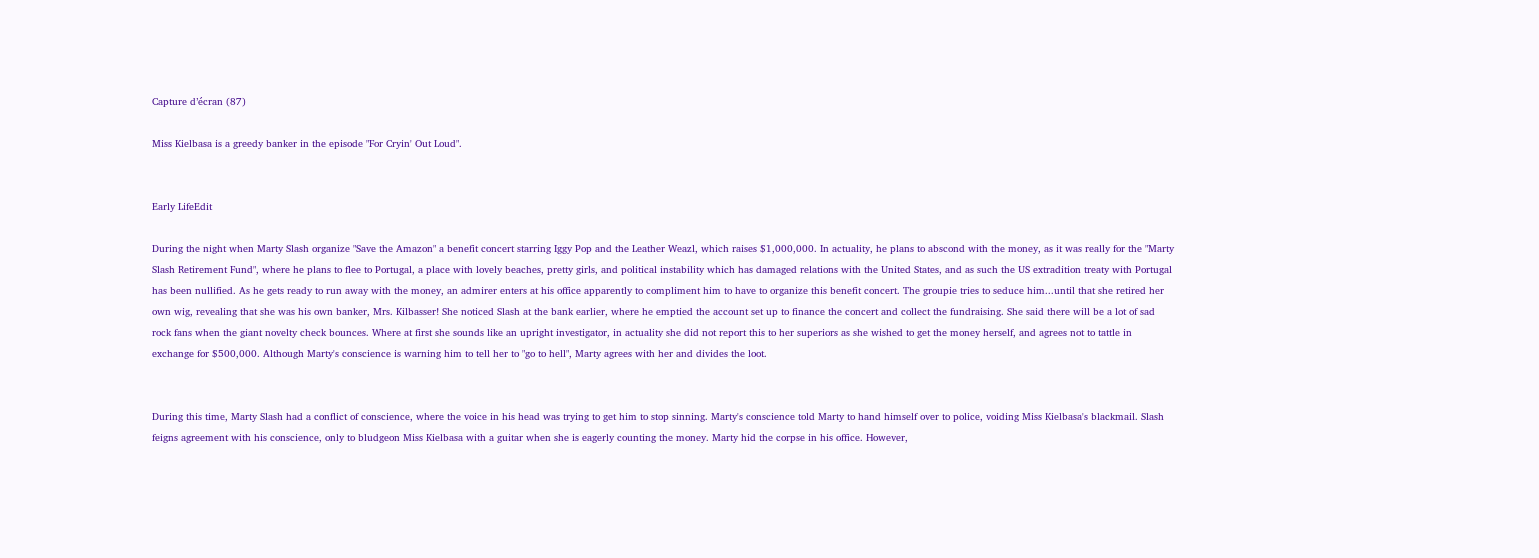Capture d’écran (87)

Miss Kielbasa is a greedy banker in the episode "For Cryin' Out Loud".


Early LifeEdit

During the night when Marty Slash organize "Save the Amazon" a benefit concert starring Iggy Pop and the Leather Weazl, which raises $1,000,000. In actuality, he plans to abscond with the money, as it was really for the "Marty Slash Retirement Fund", where he plans to flee to Portugal, a place with lovely beaches, pretty girls, and political instability which has damaged relations with the United States, and as such the US extradition treaty with Portugal has been nullified. As he gets ready to run away with the money, an admirer enters at his office apparently to compliment him to have to organize this benefit concert. The groupie tries to seduce him...until that she retired her own wig, revealing that she was his own banker, Mrs. Kilbasser! She noticed Slash at the bank earlier, where he emptied the account set up to finance the concert and collect the fundraising. She said there will be a lot of sad rock fans when the giant novelty check bounces. Where at first she sounds like an upright investigator, in actuality she did not report this to her superiors as she wished to get the money herself, and agrees not to tattle in exchange for $500,000. Although Marty's conscience is warning him to tell her to "go to hell", Marty agrees with her and divides the loot.


During this time, Marty Slash had a conflict of conscience, where the voice in his head was trying to get him to stop sinning. Marty's conscience told Marty to hand himself over to police, voiding Miss Kielbasa's blackmail. Slash feigns agreement with his conscience, only to bludgeon Miss Kielbasa with a guitar when she is eagerly counting the money. Marty hid the corpse in his office. However,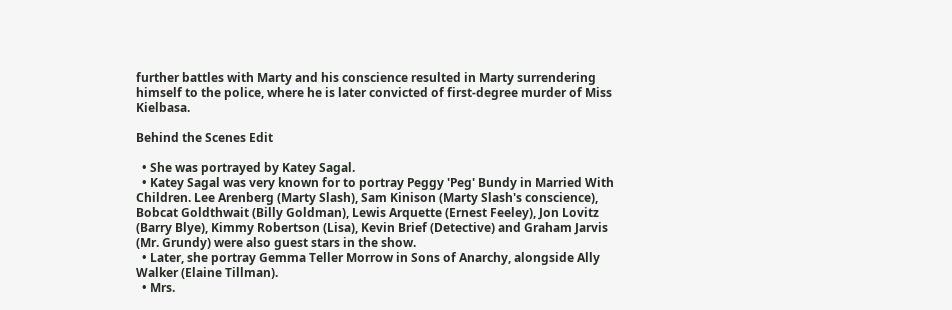further battles with Marty and his conscience resulted in Marty surrendering himself to the police, where he is later convicted of first-degree murder of Miss Kielbasa.

Behind the Scenes Edit

  • She was portrayed by Katey Sagal.
  • Katey Sagal was very known for to portray Peggy 'Peg' Bundy in Married With Children. Lee Arenberg (Marty Slash), Sam Kinison (Marty Slash's conscience), Bobcat Goldthwait (Billy Goldman), Lewis Arquette (Ernest Feeley), Jon Lovitz (Barry Blye), Kimmy Robertson (Lisa), Kevin Brief (Detective) and Graham Jarvis (Mr. Grundy) were also guest stars in the show.
  • Later, she portray Gemma Teller Morrow in Sons of Anarchy, alongside Ally Walker (Elaine Tillman).
  • Mrs.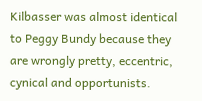Kilbasser was almost identical to Peggy Bundy because they are wrongly pretty, eccentric, cynical and opportunists.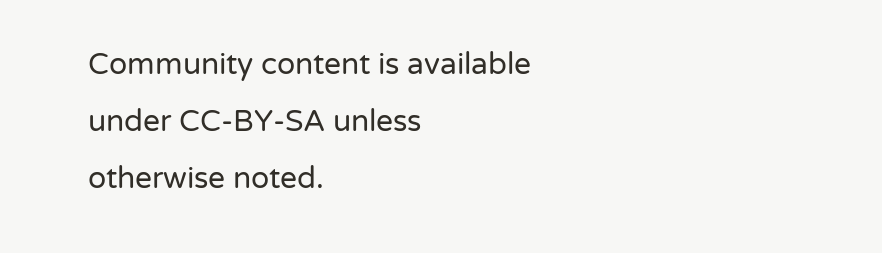Community content is available under CC-BY-SA unless otherwise noted.